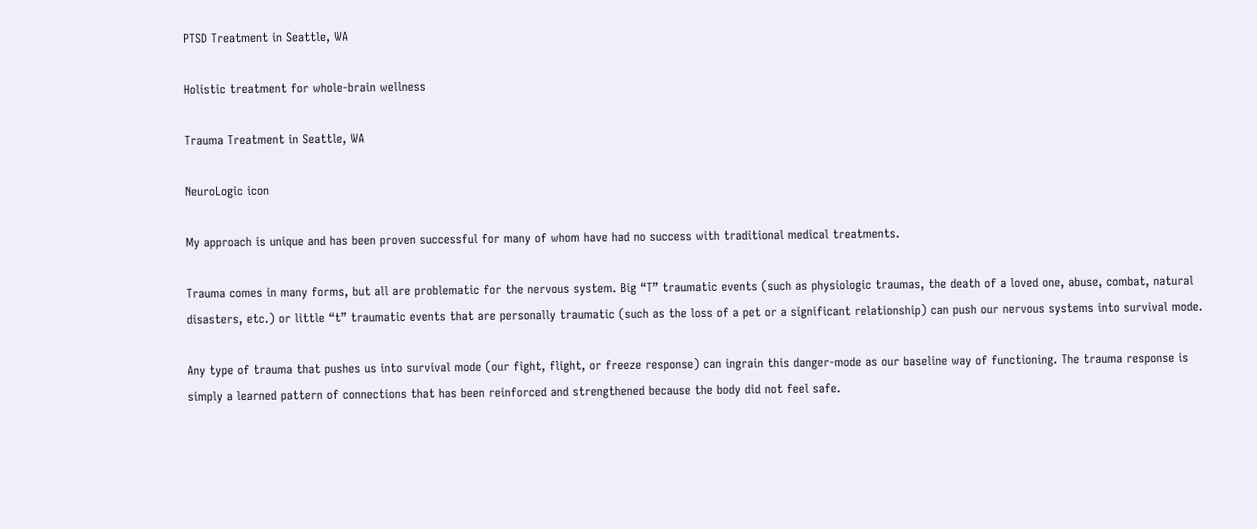PTSD Treatment in Seattle, WA

Holistic treatment for whole-brain wellness

Trauma Treatment in Seattle, WA

NeuroLogic icon

My approach is unique and has been proven successful for many of whom have had no success with traditional medical treatments.

Trauma comes in many forms, but all are problematic for the nervous system. Big “T” traumatic events (such as physiologic traumas, the death of a loved one, abuse, combat, natural disasters, etc.) or little “t” traumatic events that are personally traumatic (such as the loss of a pet or a significant relationship) can push our nervous systems into survival mode.

Any type of trauma that pushes us into survival mode (our fight, flight, or freeze response) can ingrain this danger-mode as our baseline way of functioning. The trauma response is simply a learned pattern of connections that has been reinforced and strengthened because the body did not feel safe.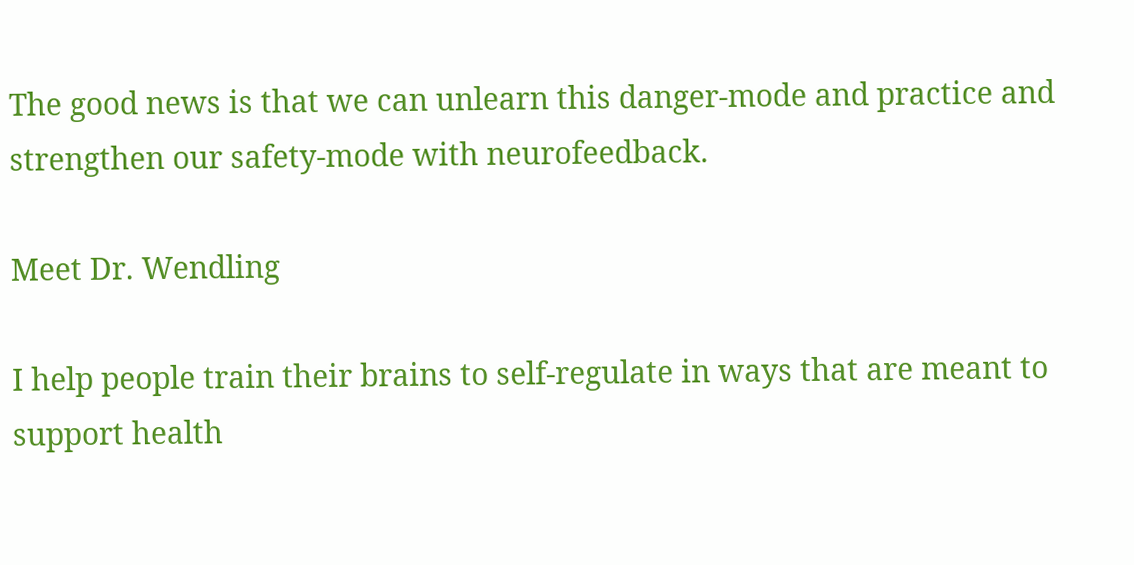The good news is that we can unlearn this danger-mode and practice and strengthen our safety-mode with neurofeedback.

Meet Dr. Wendling

I help people train their brains to self-regulate in ways that are meant to support health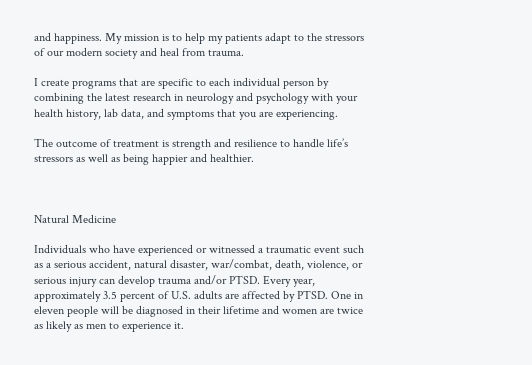and happiness. My mission is to help my patients adapt to the stressors of our modern society and heal from trauma.

I create programs that are specific to each individual person by combining the latest research in neurology and psychology with your health history, lab data, and symptoms that you are experiencing.

The outcome of treatment is strength and resilience to handle life’s stressors as well as being happier and healthier.



Natural Medicine

Individuals who have experienced or witnessed a traumatic event such as a serious accident, natural disaster, war/combat, death, violence, or serious injury can develop trauma and/or PTSD. Every year, approximately 3.5 percent of U.S. adults are affected by PTSD. One in eleven people will be diagnosed in their lifetime and women are twice as likely as men to experience it.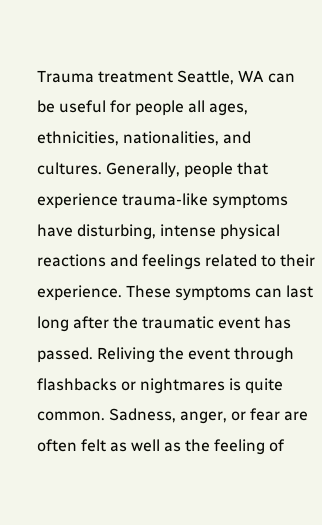Trauma treatment Seattle, WA can be useful for people all ages, ethnicities, nationalities, and cultures. Generally, people that experience trauma-like symptoms have disturbing, intense physical reactions and feelings related to their experience. These symptoms can last long after the traumatic event has passed. Reliving the event through flashbacks or nightmares is quite common. Sadness, anger, or fear are often felt as well as the feeling of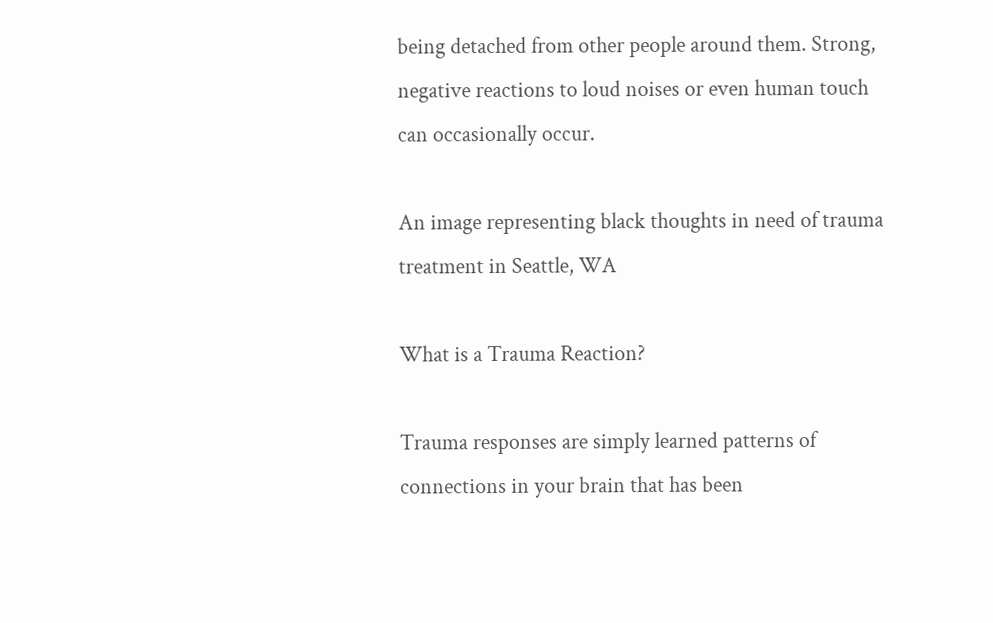being detached from other people around them. Strong, negative reactions to loud noises or even human touch can occasionally occur.

An image representing black thoughts in need of trauma treatment in Seattle, WA

What is a Trauma Reaction?

Trauma responses are simply learned patterns of connections in your brain that has been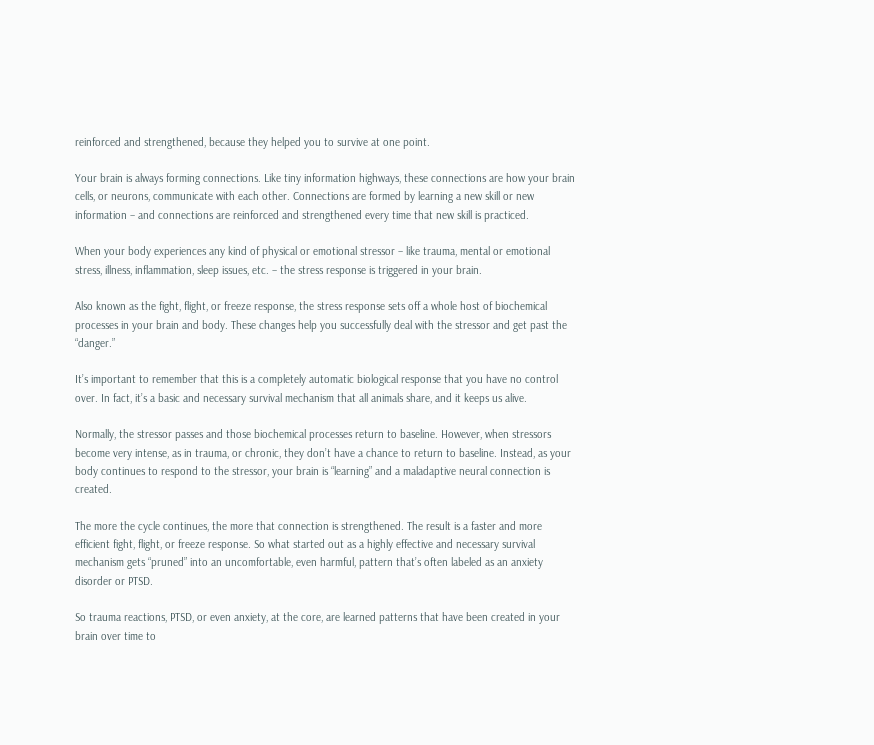reinforced and strengthened, because they helped you to survive at one point.

Your brain is always forming connections. Like tiny information highways, these connections are how your brain cells, or neurons, communicate with each other. Connections are formed by learning a new skill or new information – and connections are reinforced and strengthened every time that new skill is practiced.

When your body experiences any kind of physical or emotional stressor – like trauma, mental or emotional stress, illness, inflammation, sleep issues, etc. – the stress response is triggered in your brain.

Also known as the fight, flight, or freeze response, the stress response sets off a whole host of biochemical processes in your brain and body. These changes help you successfully deal with the stressor and get past the “danger.”

It’s important to remember that this is a completely automatic biological response that you have no control over. In fact, it’s a basic and necessary survival mechanism that all animals share, and it keeps us alive.

Normally, the stressor passes and those biochemical processes return to baseline. However, when stressors become very intense, as in trauma, or chronic, they don’t have a chance to return to baseline. Instead, as your body continues to respond to the stressor, your brain is “learning” and a maladaptive neural connection is created.

The more the cycle continues, the more that connection is strengthened. The result is a faster and more efficient fight, flight, or freeze response. So what started out as a highly effective and necessary survival mechanism gets “pruned” into an uncomfortable, even harmful, pattern that’s often labeled as an anxiety disorder or PTSD.

So trauma reactions, PTSD, or even anxiety, at the core, are learned patterns that have been created in your brain over time to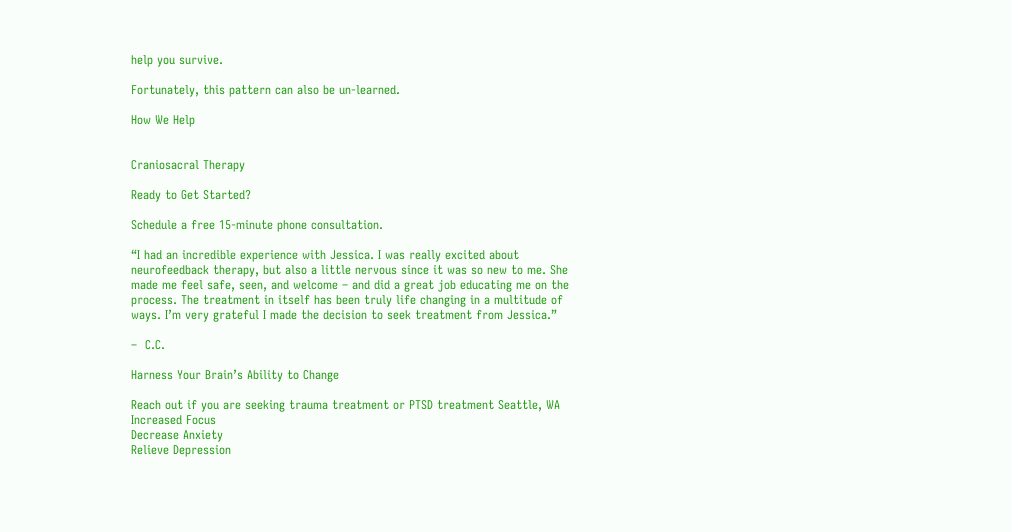help you survive.

Fortunately, this pattern can also be un-learned.

How We Help


Craniosacral Therapy

Ready to Get Started?

Schedule a free 15-minute phone consultation.

“I had an incredible experience with Jessica. I was really excited about neurofeedback therapy, but also a little nervous since it was so new to me. She made me feel safe, seen, and welcome – and did a great job educating me on the process. The treatment in itself has been truly life changing in a multitude of ways. I’m very grateful I made the decision to seek treatment from Jessica.”

–  C.C.

Harness Your Brain’s Ability to Change

Reach out if you are seeking trauma treatment or PTSD treatment Seattle, WA
Increased Focus
Decrease Anxiety
Relieve Depression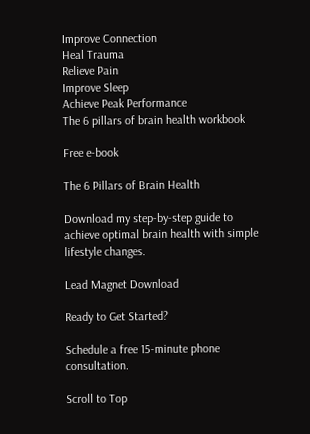Improve Connection
Heal Trauma
Relieve Pain
Improve Sleep
Achieve Peak Performance
The 6 pillars of brain health workbook

Free e-book

The 6 Pillars of Brain Health

Download my step-by-step guide to achieve optimal brain health with simple lifestyle changes.

Lead Magnet Download

Ready to Get Started?

Schedule a free 15-minute phone consultation.

Scroll to Top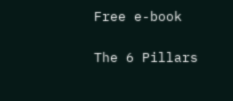Free e-book

The 6 Pillars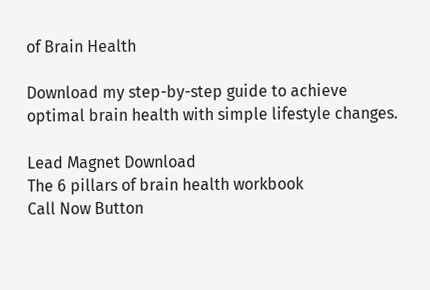of Brain Health

Download my step-by-step guide to achieve optimal brain health with simple lifestyle changes.

Lead Magnet Download
The 6 pillars of brain health workbook
Call Now Button